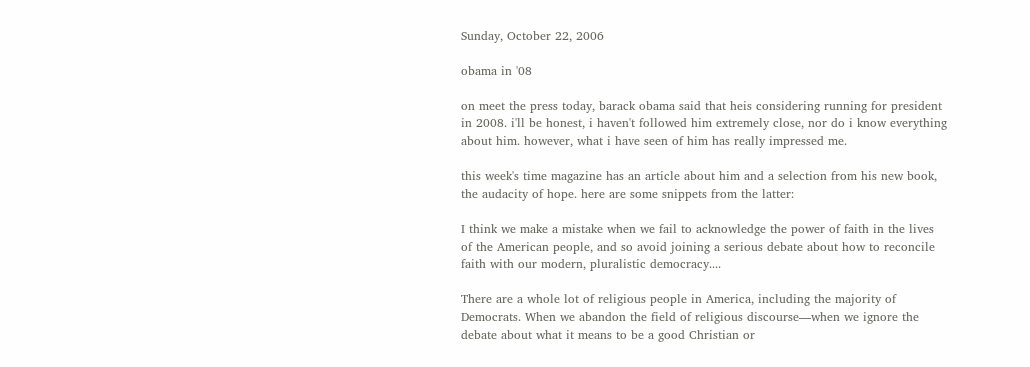Sunday, October 22, 2006

obama in '08

on meet the press today, barack obama said that heis considering running for president in 2008. i'll be honest, i haven't followed him extremely close, nor do i know everything about him. however, what i have seen of him has really impressed me.

this week's time magazine has an article about him and a selection from his new book, the audacity of hope. here are some snippets from the latter:

I think we make a mistake when we fail to acknowledge the power of faith in the lives of the American people, and so avoid joining a serious debate about how to reconcile faith with our modern, pluralistic democracy....

There are a whole lot of religious people in America, including the majority of Democrats. When we abandon the field of religious discourse—when we ignore the debate about what it means to be a good Christian or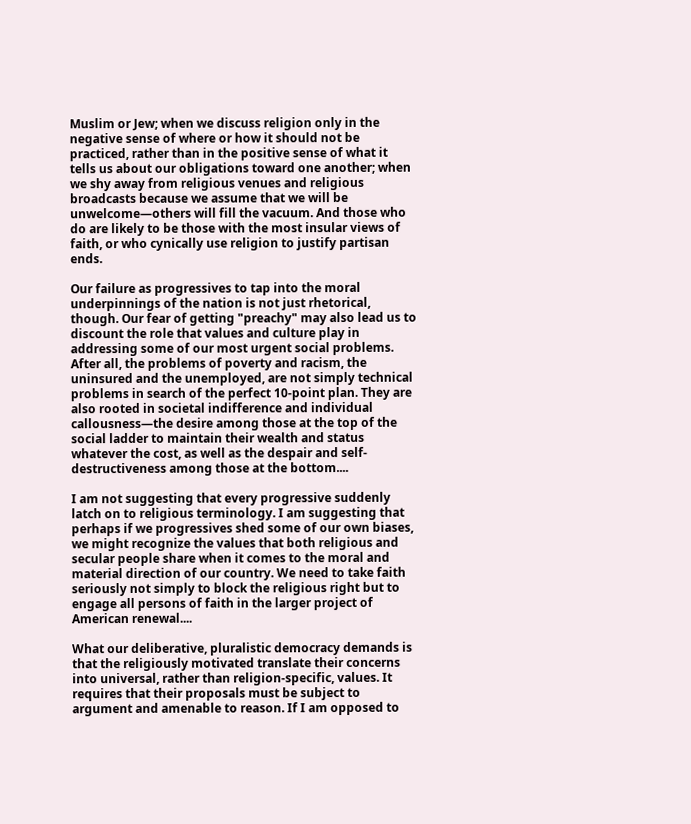Muslim or Jew; when we discuss religion only in the negative sense of where or how it should not be practiced, rather than in the positive sense of what it tells us about our obligations toward one another; when we shy away from religious venues and religious broadcasts because we assume that we will be unwelcome—others will fill the vacuum. And those who do are likely to be those with the most insular views of faith, or who cynically use religion to justify partisan ends.

Our failure as progressives to tap into the moral underpinnings of the nation is not just rhetorical, though. Our fear of getting "preachy" may also lead us to discount the role that values and culture play in addressing some of our most urgent social problems. After all, the problems of poverty and racism, the uninsured and the unemployed, are not simply technical problems in search of the perfect 10-point plan. They are also rooted in societal indifference and individual callousness—the desire among those at the top of the social ladder to maintain their wealth and status whatever the cost, as well as the despair and self-destructiveness among those at the bottom....

I am not suggesting that every progressive suddenly latch on to religious terminology. I am suggesting that perhaps if we progressives shed some of our own biases, we might recognize the values that both religious and secular people share when it comes to the moral and material direction of our country. We need to take faith seriously not simply to block the religious right but to engage all persons of faith in the larger project of American renewal....

What our deliberative, pluralistic democracy demands is that the religiously motivated translate their concerns into universal, rather than religion-specific, values. It requires that their proposals must be subject to argument and amenable to reason. If I am opposed to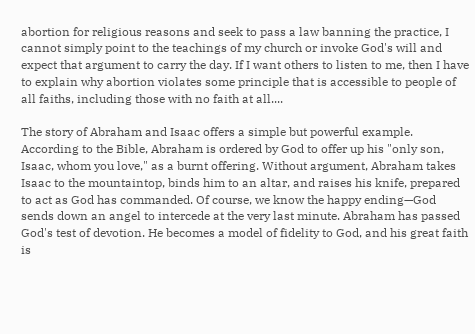abortion for religious reasons and seek to pass a law banning the practice, I cannot simply point to the teachings of my church or invoke God's will and expect that argument to carry the day. If I want others to listen to me, then I have to explain why abortion violates some principle that is accessible to people of all faiths, including those with no faith at all....

The story of Abraham and Isaac offers a simple but powerful example. According to the Bible, Abraham is ordered by God to offer up his "only son, Isaac, whom you love," as a burnt offering. Without argument, Abraham takes Isaac to the mountaintop, binds him to an altar, and raises his knife, prepared to act as God has commanded. Of course, we know the happy ending—God sends down an angel to intercede at the very last minute. Abraham has passed God's test of devotion. He becomes a model of fidelity to God, and his great faith is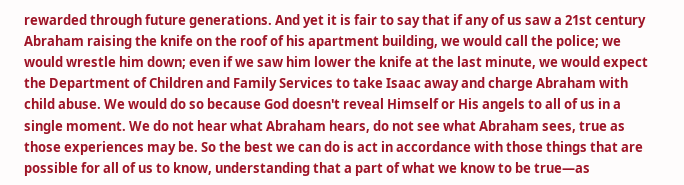rewarded through future generations. And yet it is fair to say that if any of us saw a 21st century Abraham raising the knife on the roof of his apartment building, we would call the police; we would wrestle him down; even if we saw him lower the knife at the last minute, we would expect the Department of Children and Family Services to take Isaac away and charge Abraham with child abuse. We would do so because God doesn't reveal Himself or His angels to all of us in a single moment. We do not hear what Abraham hears, do not see what Abraham sees, true as those experiences may be. So the best we can do is act in accordance with those things that are possible for all of us to know, understanding that a part of what we know to be true—as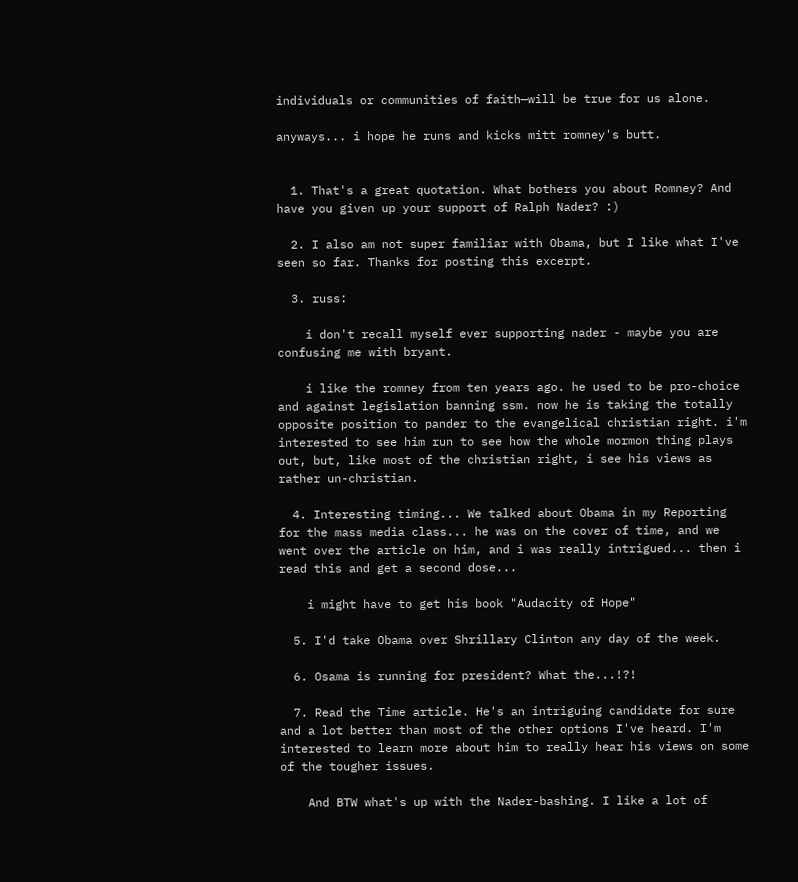individuals or communities of faith—will be true for us alone.

anyways... i hope he runs and kicks mitt romney's butt.


  1. That's a great quotation. What bothers you about Romney? And have you given up your support of Ralph Nader? :)

  2. I also am not super familiar with Obama, but I like what I've seen so far. Thanks for posting this excerpt.

  3. russ:

    i don't recall myself ever supporting nader - maybe you are confusing me with bryant.

    i like the romney from ten years ago. he used to be pro-choice and against legislation banning ssm. now he is taking the totally opposite position to pander to the evangelical christian right. i'm interested to see him run to see how the whole mormon thing plays out, but, like most of the christian right, i see his views as rather un-christian.

  4. Interesting timing... We talked about Obama in my Reporting for the mass media class... he was on the cover of time, and we went over the article on him, and i was really intrigued... then i read this and get a second dose...

    i might have to get his book "Audacity of Hope"

  5. I'd take Obama over Shrillary Clinton any day of the week.

  6. Osama is running for president? What the...!?!

  7. Read the Time article. He's an intriguing candidate for sure and a lot better than most of the other options I've heard. I'm interested to learn more about him to really hear his views on some of the tougher issues.

    And BTW what's up with the Nader-bashing. I like a lot of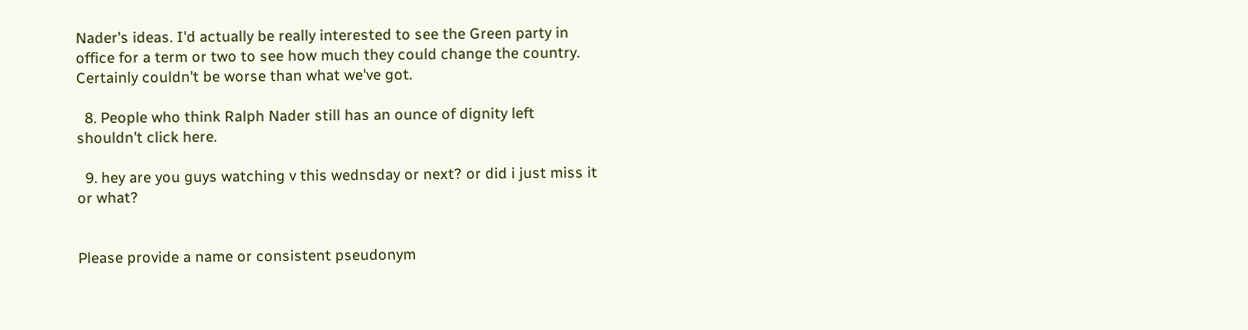Nader's ideas. I'd actually be really interested to see the Green party in office for a term or two to see how much they could change the country. Certainly couldn't be worse than what we've got.

  8. People who think Ralph Nader still has an ounce of dignity left shouldn't click here.

  9. hey are you guys watching v this wednsday or next? or did i just miss it or what?


Please provide a name or consistent pseudonym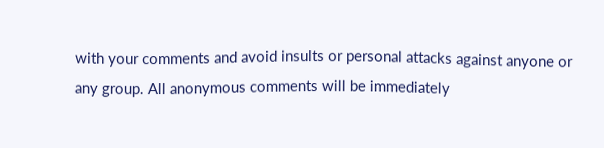with your comments and avoid insults or personal attacks against anyone or any group. All anonymous comments will be immediately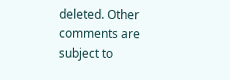deleted. Other comments are subject to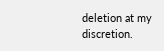deletion at my discretion.